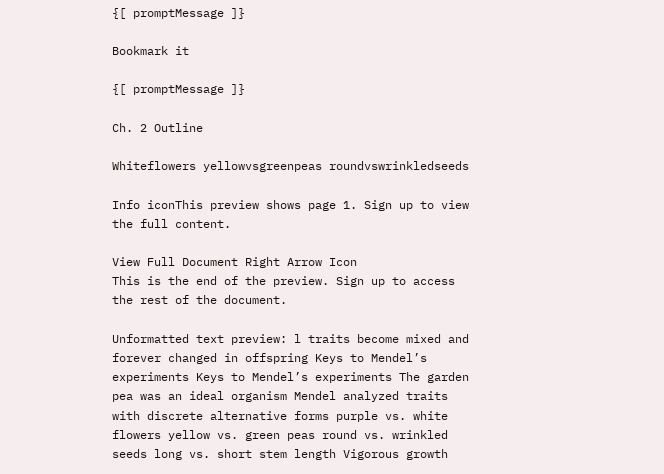{[ promptMessage ]}

Bookmark it

{[ promptMessage ]}

Ch. 2 Outline

Whiteflowers yellowvsgreenpeas roundvswrinkledseeds

Info iconThis preview shows page 1. Sign up to view the full content.

View Full Document Right Arrow Icon
This is the end of the preview. Sign up to access the rest of the document.

Unformatted text preview: l traits become mixed and forever changed in offspring Keys to Mendel’s experiments Keys to Mendel’s experiments The garden pea was an ideal organism Mendel analyzed traits with discrete alternative forms purple vs. white flowers yellow vs. green peas round vs. wrinkled seeds long vs. short stem length Vigorous growth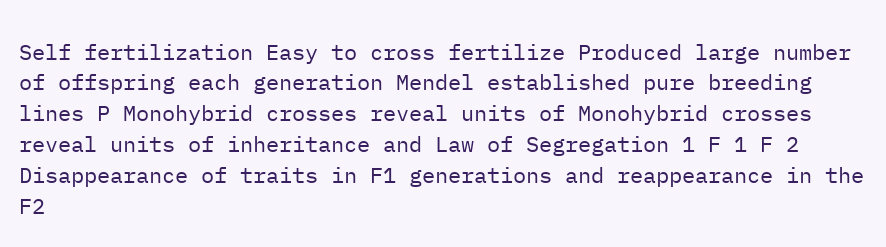Self fertilization Easy to cross fertilize Produced large number of offspring each generation Mendel established pure breeding lines P Monohybrid crosses reveal units of Monohybrid crosses reveal units of inheritance and Law of Segregation 1 F 1 F 2 Disappearance of traits in F1 generations and reappearance in the F2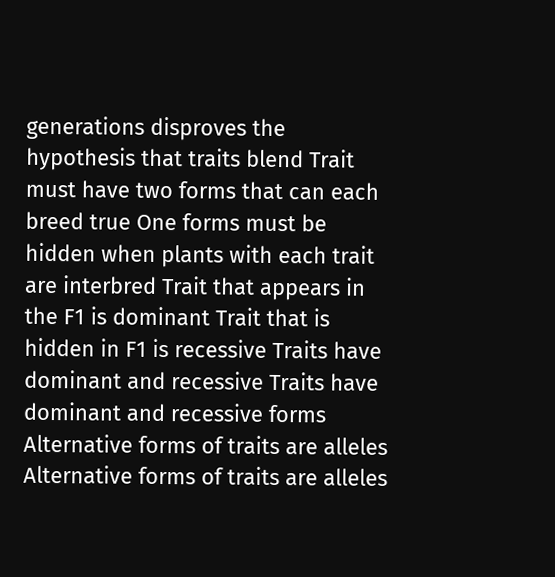generations disproves the hypothesis that traits blend Trait must have two forms that can each breed true One forms must be hidden when plants with each trait are interbred Trait that appears in the F1 is dominant Trait that is hidden in F1 is recessive Traits have dominant and recessive Traits have dominant and recessive forms Alternative forms of traits are alleles Alternative forms of traits are alleles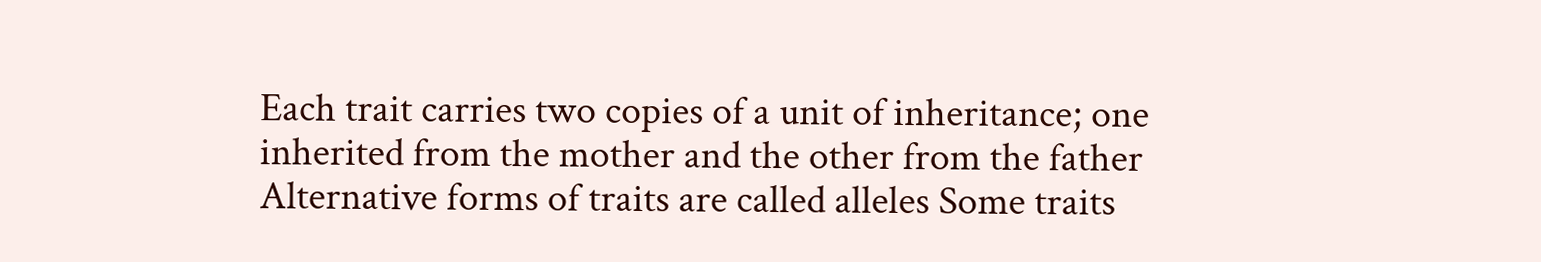Each trait carries two copies of a unit of inheritance; one inherited from the mother and the other from the father Alternative forms of traits are called alleles Some traits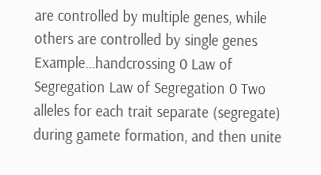are controlled by multiple genes, while others are controlled by single genes Example…handcrossing 0 Law of Segregation Law of Segregation 0 Two alleles for each trait separate (segregate) during gamete formation, and then unite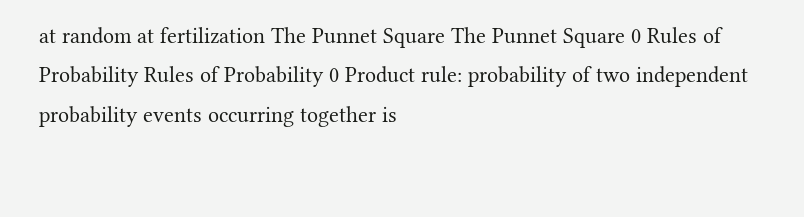at random at fertilization The Punnet Square The Punnet Square 0 Rules of Probability Rules of Probability 0 Product rule: probability of two independent probability events occurring together is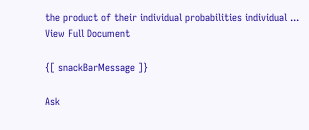the product of their individual probabilities individual ...
View Full Document

{[ snackBarMessage ]}

Ask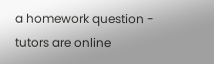a homework question - tutors are online